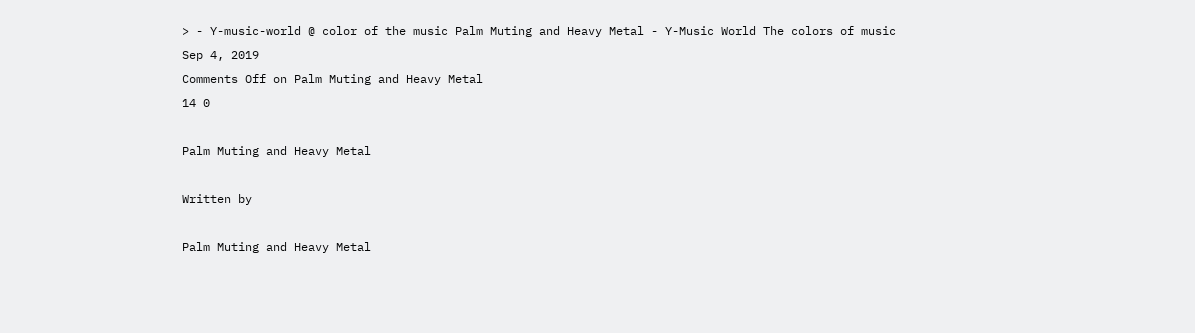> - Y-music-world @ color of the music Palm Muting and Heavy Metal - Y-Music World The colors of music
Sep 4, 2019
Comments Off on Palm Muting and Heavy Metal
14 0

Palm Muting and Heavy Metal

Written by

Palm Muting and Heavy Metal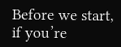Before we start, if you’re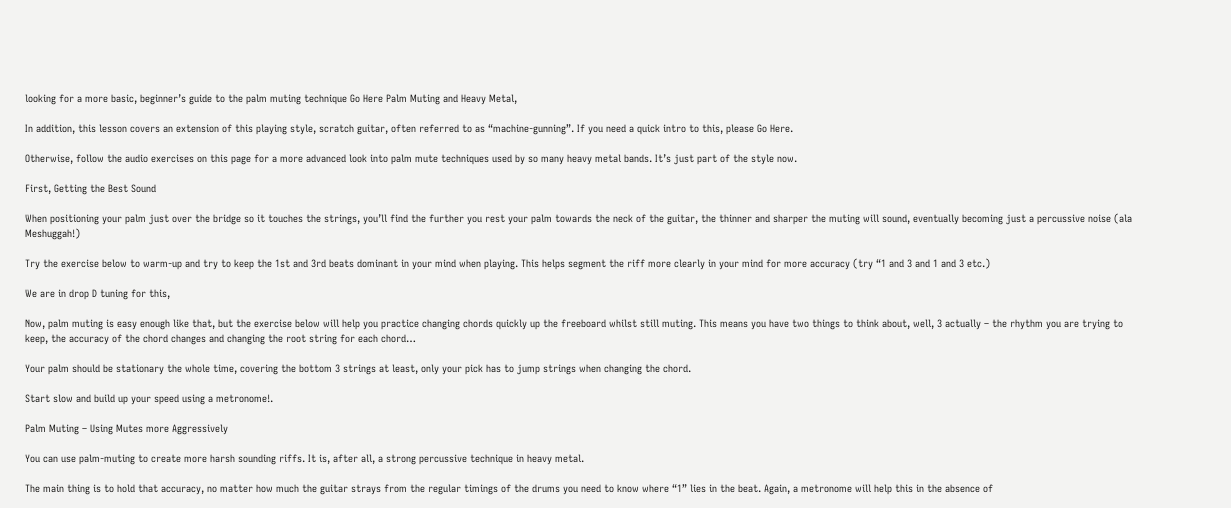looking for a more basic, beginner’s guide to the palm muting technique Go Here Palm Muting and Heavy Metal,

In addition, this lesson covers an extension of this playing style, scratch guitar, often referred to as “machine-gunning”. If you need a quick intro to this, please Go Here.

Otherwise, follow the audio exercises on this page for a more advanced look into palm mute techniques used by so many heavy metal bands. It’s just part of the style now.

First, Getting the Best Sound

When positioning your palm just over the bridge so it touches the strings, you’ll find the further you rest your palm towards the neck of the guitar, the thinner and sharper the muting will sound, eventually becoming just a percussive noise (ala Meshuggah!)

Try the exercise below to warm-up and try to keep the 1st and 3rd beats dominant in your mind when playing. This helps segment the riff more clearly in your mind for more accuracy (try “1 and 3 and 1 and 3 etc.)

We are in drop D tuning for this,

Now, palm muting is easy enough like that, but the exercise below will help you practice changing chords quickly up the freeboard whilst still muting. This means you have two things to think about, well, 3 actually – the rhythm you are trying to keep, the accuracy of the chord changes and changing the root string for each chord…

Your palm should be stationary the whole time, covering the bottom 3 strings at least, only your pick has to jump strings when changing the chord.

Start slow and build up your speed using a metronome!.

Palm Muting – Using Mutes more Aggressively

You can use palm-muting to create more harsh sounding riffs. It is, after all, a strong percussive technique in heavy metal.

The main thing is to hold that accuracy, no matter how much the guitar strays from the regular timings of the drums you need to know where “1” lies in the beat. Again, a metronome will help this in the absence of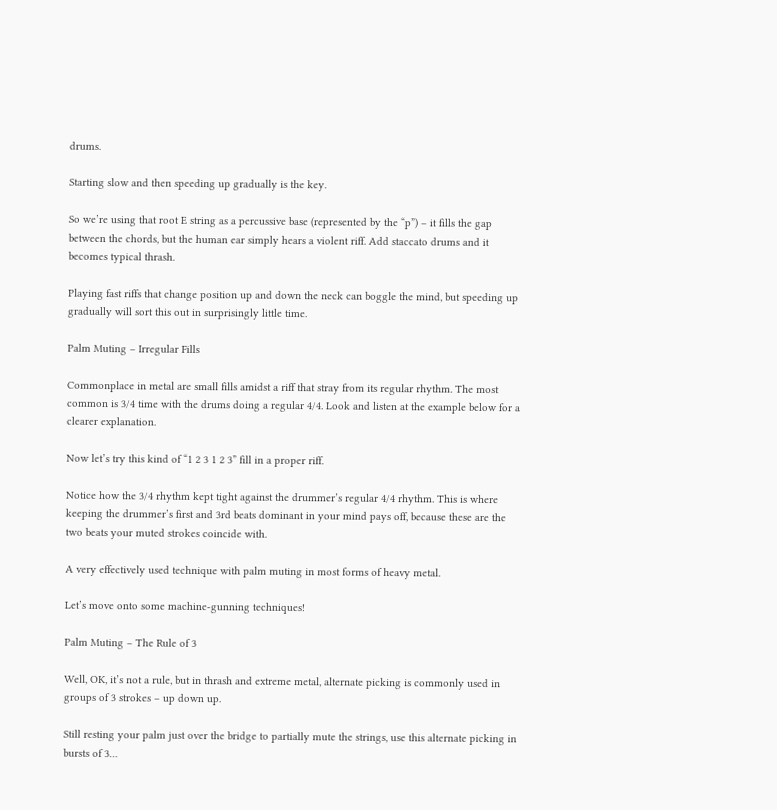drums.

Starting slow and then speeding up gradually is the key.

So we’re using that root E string as a percussive base (represented by the “p”) – it fills the gap between the chords, but the human ear simply hears a violent riff. Add staccato drums and it becomes typical thrash.

Playing fast riffs that change position up and down the neck can boggle the mind, but speeding up gradually will sort this out in surprisingly little time.

Palm Muting – Irregular Fills

Commonplace in metal are small fills amidst a riff that stray from its regular rhythm. The most common is 3/4 time with the drums doing a regular 4/4. Look and listen at the example below for a clearer explanation.

Now let’s try this kind of “1 2 3 1 2 3” fill in a proper riff.

Notice how the 3/4 rhythm kept tight against the drummer’s regular 4/4 rhythm. This is where keeping the drummer’s first and 3rd beats dominant in your mind pays off, because these are the two beats your muted strokes coincide with.

A very effectively used technique with palm muting in most forms of heavy metal.

Let’s move onto some machine-gunning techniques!

Palm Muting – The Rule of 3

Well, OK, it’s not a rule, but in thrash and extreme metal, alternate picking is commonly used in groups of 3 strokes – up down up.

Still resting your palm just over the bridge to partially mute the strings, use this alternate picking in bursts of 3…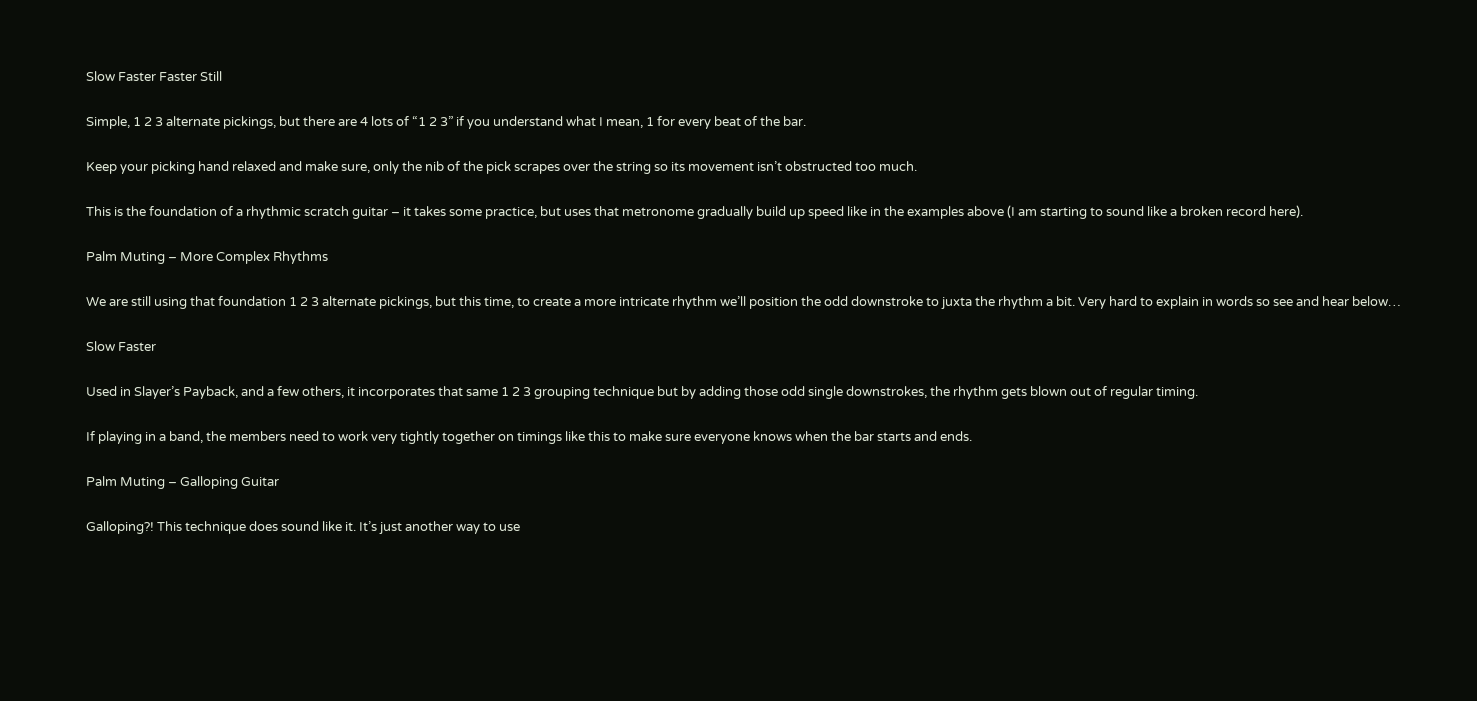Slow Faster Faster Still

Simple, 1 2 3 alternate pickings, but there are 4 lots of “1 2 3” if you understand what I mean, 1 for every beat of the bar.

Keep your picking hand relaxed and make sure, only the nib of the pick scrapes over the string so its movement isn’t obstructed too much.

This is the foundation of a rhythmic scratch guitar – it takes some practice, but uses that metronome gradually build up speed like in the examples above (I am starting to sound like a broken record here).

Palm Muting – More Complex Rhythms

We are still using that foundation 1 2 3 alternate pickings, but this time, to create a more intricate rhythm we’ll position the odd downstroke to juxta the rhythm a bit. Very hard to explain in words so see and hear below…

Slow Faster

Used in Slayer’s Payback, and a few others, it incorporates that same 1 2 3 grouping technique but by adding those odd single downstrokes, the rhythm gets blown out of regular timing.

If playing in a band, the members need to work very tightly together on timings like this to make sure everyone knows when the bar starts and ends.

Palm Muting – Galloping Guitar

Galloping?! This technique does sound like it. It’s just another way to use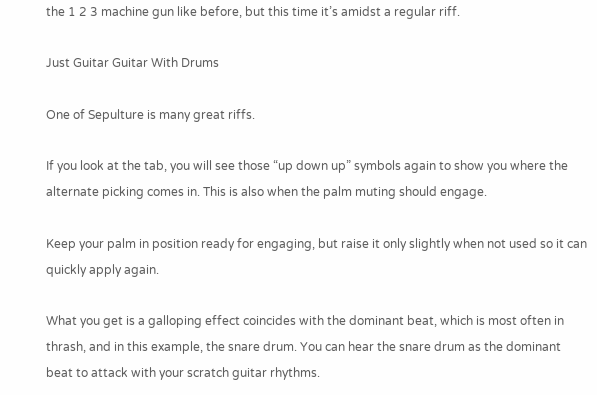the 1 2 3 machine gun like before, but this time it’s amidst a regular riff.

Just Guitar Guitar With Drums

One of Sepulture is many great riffs.

If you look at the tab, you will see those “up down up” symbols again to show you where the alternate picking comes in. This is also when the palm muting should engage.

Keep your palm in position ready for engaging, but raise it only slightly when not used so it can quickly apply again.

What you get is a galloping effect coincides with the dominant beat, which is most often in thrash, and in this example, the snare drum. You can hear the snare drum as the dominant beat to attack with your scratch guitar rhythms.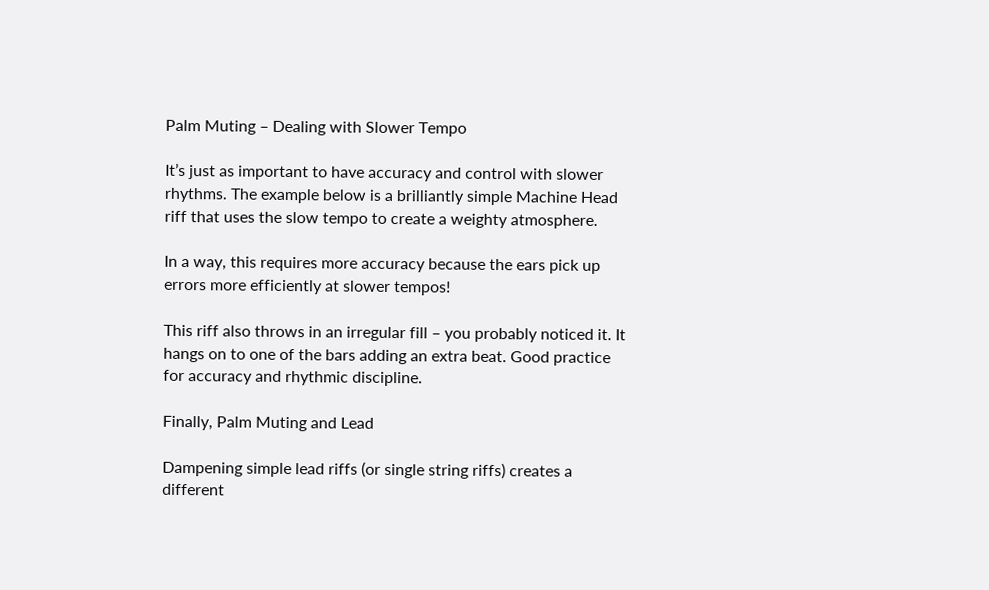Palm Muting – Dealing with Slower Tempo

It’s just as important to have accuracy and control with slower rhythms. The example below is a brilliantly simple Machine Head riff that uses the slow tempo to create a weighty atmosphere.

In a way, this requires more accuracy because the ears pick up errors more efficiently at slower tempos!

This riff also throws in an irregular fill – you probably noticed it. It hangs on to one of the bars adding an extra beat. Good practice for accuracy and rhythmic discipline.

Finally, Palm Muting and Lead

Dampening simple lead riffs (or single string riffs) creates a different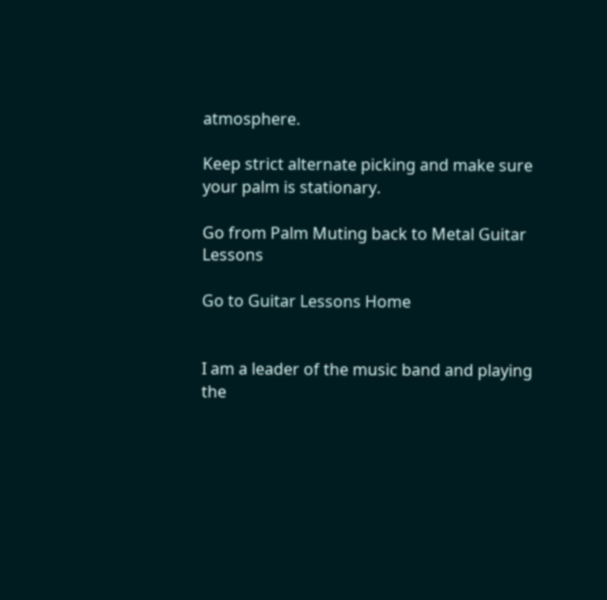atmosphere.

Keep strict alternate picking and make sure your palm is stationary.

Go from Palm Muting back to Metal Guitar Lessons

Go to Guitar Lessons Home


I am a leader of the music band and playing the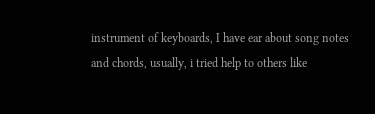instrument of keyboards, I have ear about song notes and chords, usually, i tried help to others like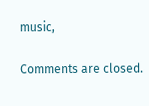music,

Comments are closed.